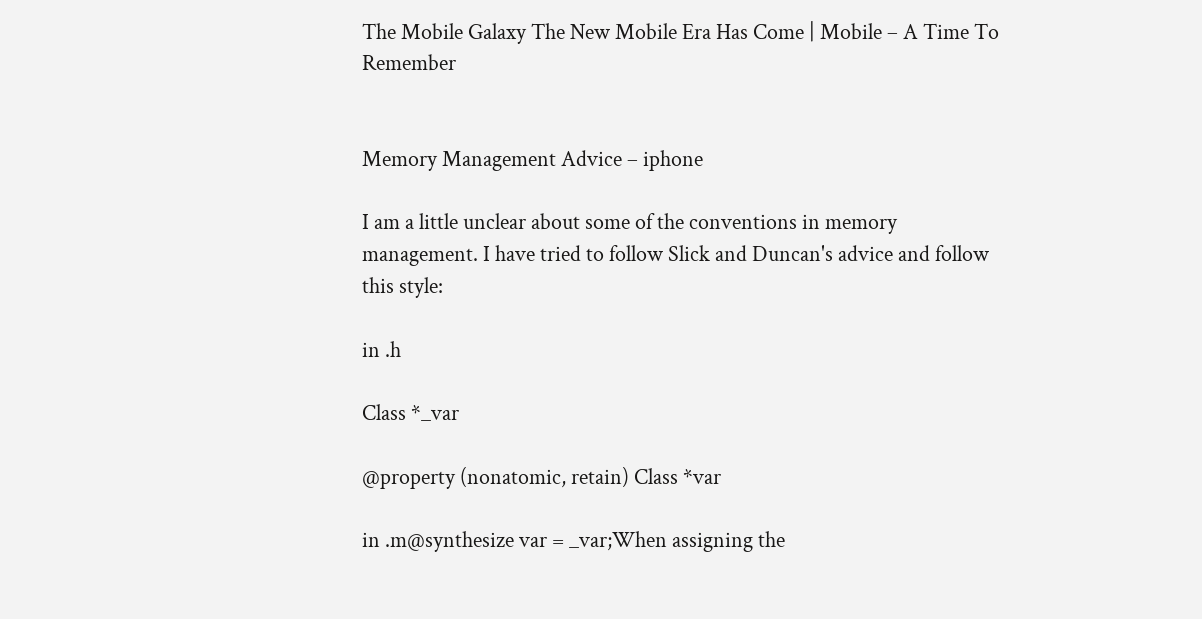The Mobile Galaxy The New Mobile Era Has Come | Mobile – A Time To Remember


Memory Management Advice – iphone

I am a little unclear about some of the conventions in memory management. I have tried to follow Slick and Duncan's advice and follow this style:

in .h

Class *_var

@property (nonatomic, retain) Class *var

in .m@synthesize var = _var;When assigning the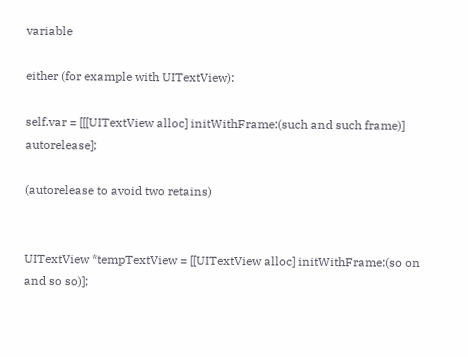variable

either (for example with UITextView):

self.var = [[[UITextView alloc] initWithFrame:(such and such frame)] autorelease];

(autorelease to avoid two retains)


UITextView *tempTextView = [[UITextView alloc] initWithFrame:(so on and so so)];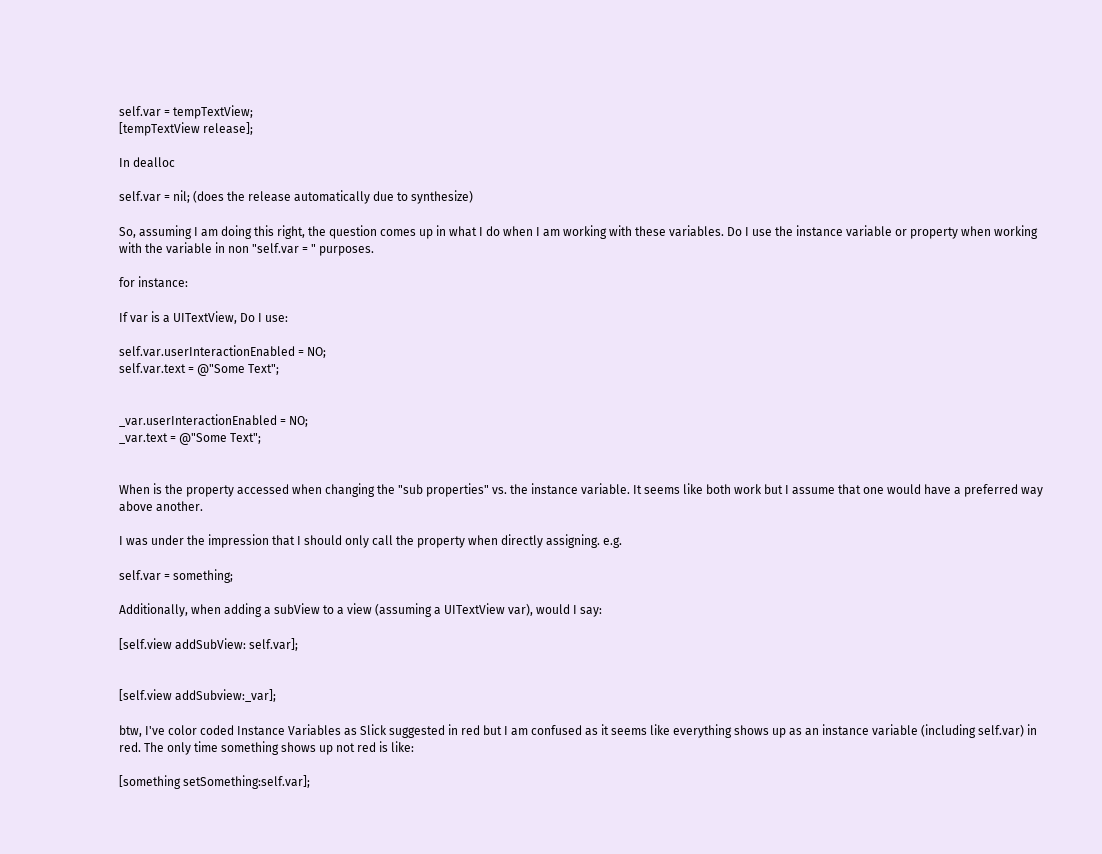self.var = tempTextView;
[tempTextView release];

In dealloc

self.var = nil; (does the release automatically due to synthesize)

So, assuming I am doing this right, the question comes up in what I do when I am working with these variables. Do I use the instance variable or property when working with the variable in non "self.var = " purposes.

for instance:

If var is a UITextView, Do I use:

self.var.userInteractionEnabled = NO;
self.var.text = @"Some Text";


_var.userInteractionEnabled = NO;
_var.text = @"Some Text";


When is the property accessed when changing the "sub properties" vs. the instance variable. It seems like both work but I assume that one would have a preferred way above another.

I was under the impression that I should only call the property when directly assigning. e.g.

self.var = something;

Additionally, when adding a subView to a view (assuming a UITextView var), would I say:

[self.view addSubView: self.var];


[self.view addSubview:_var];

btw, I've color coded Instance Variables as Slick suggested in red but I am confused as it seems like everything shows up as an instance variable (including self.var) in red. The only time something shows up not red is like:

[something setSomething:self.var];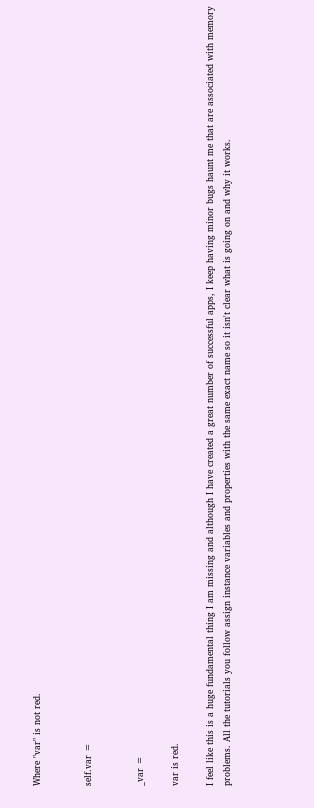Where "var" is not red.


self.var =


_var =

var is red.

I feel like this is a huge fundamental thing I am missing and although I have created a great number of successful apps, I keep having minor bugs haunt me that are associated with memory problems. All the tutorials you follow assign instance variables and properties with the same exact name so it isn't clear what is going on and why it works.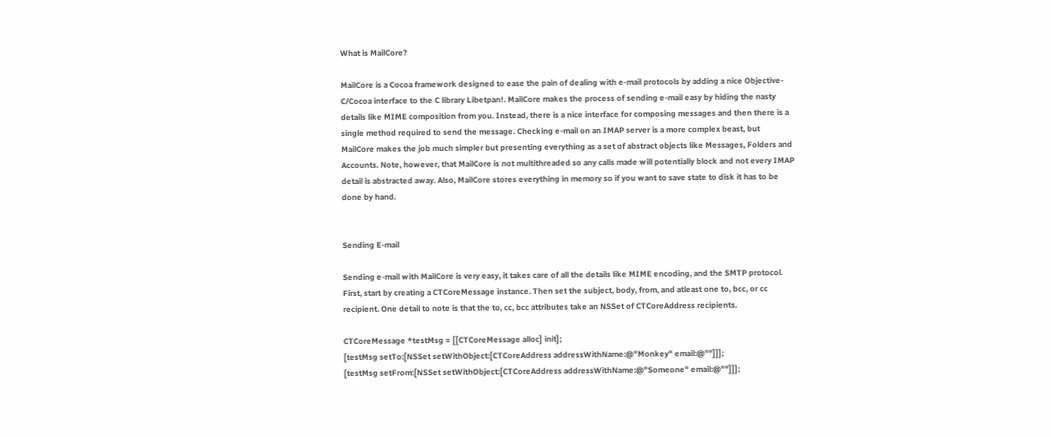What is MailCore?

MailCore is a Cocoa framework designed to ease the pain of dealing with e-mail protocols by adding a nice Objective-C/Cocoa interface to the C library Libetpan!. MailCore makes the process of sending e-mail easy by hiding the nasty details like MIME composition from you. Instead, there is a nice interface for composing messages and then there is a single method required to send the message. Checking e-mail on an IMAP server is a more complex beast, but MailCore makes the job much simpler but presenting everything as a set of abstract objects like Messages, Folders and Accounts. Note, however, that MailCore is not multithreaded so any calls made will potentially block and not every IMAP detail is abstracted away. Also, MailCore stores everything in memory so if you want to save state to disk it has to be done by hand.


Sending E-mail

Sending e-mail with MailCore is very easy, it takes care of all the details like MIME encoding, and the SMTP protocol. First, start by creating a CTCoreMessage instance. Then set the subject, body, from, and atleast one to, bcc, or cc recipient. One detail to note is that the to, cc, bcc attributes take an NSSet of CTCoreAddress recipients.

CTCoreMessage *testMsg = [[CTCoreMessage alloc] init];
[testMsg setTo:[NSSet setWithObject:[CTCoreAddress addressWithName:@"Monkey" email:@""]]];
[testMsg setFrom:[NSSet setWithObject:[CTCoreAddress addressWithName:@"Someone" email:@""]]];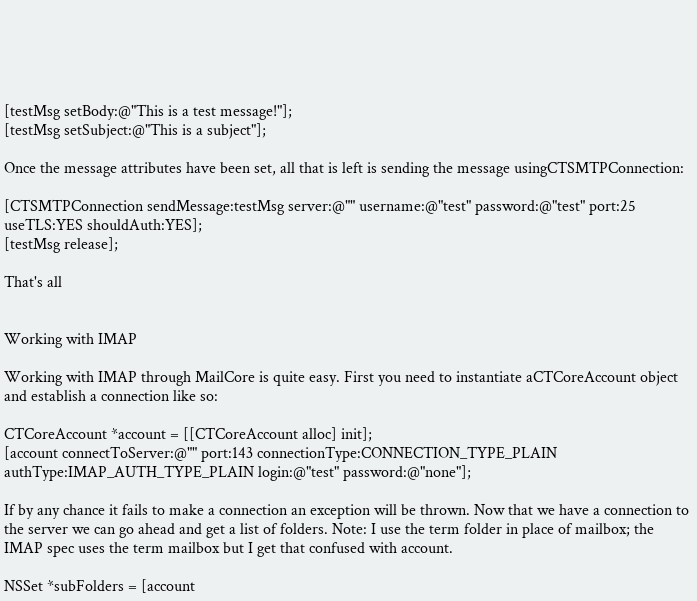[testMsg setBody:@"This is a test message!"];
[testMsg setSubject:@"This is a subject"];

Once the message attributes have been set, all that is left is sending the message usingCTSMTPConnection:

[CTSMTPConnection sendMessage:testMsg server:@"" username:@"test" password:@"test" port:25 useTLS:YES shouldAuth:YES];
[testMsg release];

That's all


Working with IMAP

Working with IMAP through MailCore is quite easy. First you need to instantiate aCTCoreAccount object and establish a connection like so:

CTCoreAccount *account = [[CTCoreAccount alloc] init];
[account connectToServer:@"" port:143 connectionType:CONNECTION_TYPE_PLAIN authType:IMAP_AUTH_TYPE_PLAIN login:@"test" password:@"none"];

If by any chance it fails to make a connection an exception will be thrown. Now that we have a connection to the server we can go ahead and get a list of folders. Note: I use the term folder in place of mailbox; the IMAP spec uses the term mailbox but I get that confused with account.

NSSet *subFolders = [account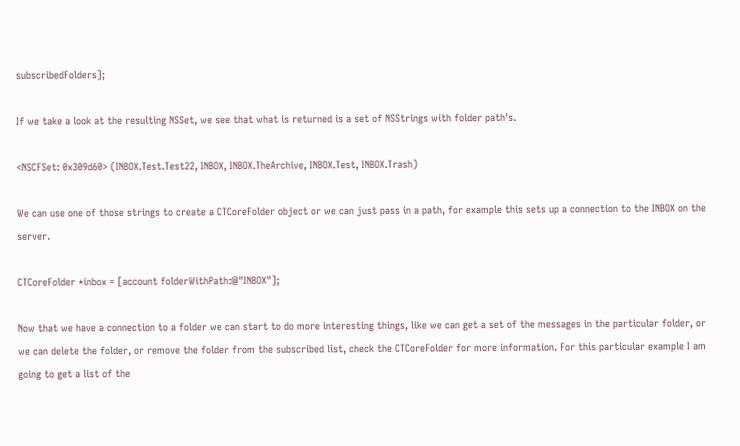subscribedFolders];

If we take a look at the resulting NSSet, we see that what is returned is a set of NSStrings with folder path's.

<NSCFSet: 0x309d60> (INBOX.Test.Test22, INBOX, INBOX.TheArchive, INBOX.Test, INBOX.Trash)

We can use one of those strings to create a CTCoreFolder object or we can just pass in a path, for example this sets up a connection to the INBOX on the server.

CTCoreFolder *inbox = [account folderWithPath:@"INBOX"];

Now that we have a connection to a folder we can start to do more interesting things, like we can get a set of the messages in the particular folder, or we can delete the folder, or remove the folder from the subscribed list, check the CTCoreFolder for more information. For this particular example I am going to get a list of the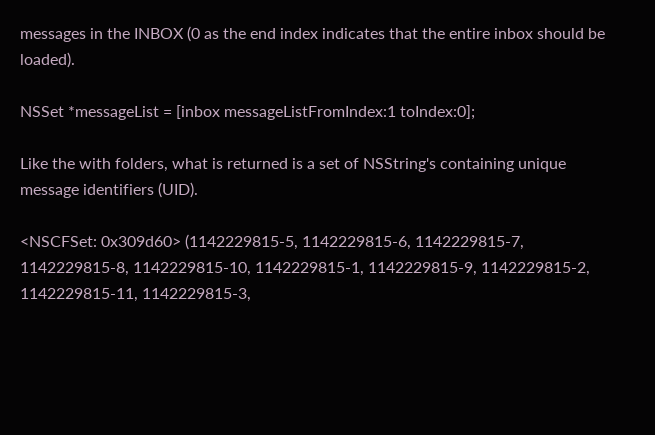messages in the INBOX (0 as the end index indicates that the entire inbox should be loaded).

NSSet *messageList = [inbox messageListFromIndex:1 toIndex:0];

Like the with folders, what is returned is a set of NSString's containing unique message identifiers (UID).

<NSCFSet: 0x309d60> (1142229815-5, 1142229815-6, 1142229815-7, 1142229815-8, 1142229815-10, 1142229815-1, 1142229815-9, 1142229815-2, 1142229815-11, 1142229815-3,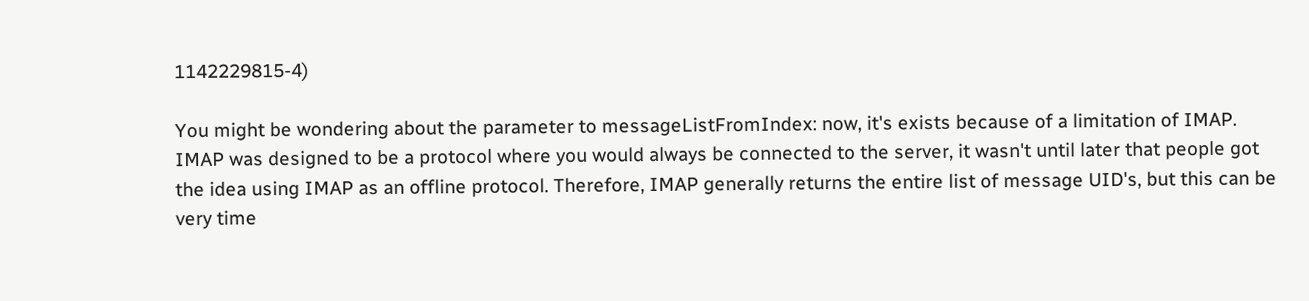1142229815-4)

You might be wondering about the parameter to messageListFromIndex: now, it's exists because of a limitation of IMAP. IMAP was designed to be a protocol where you would always be connected to the server, it wasn't until later that people got the idea using IMAP as an offline protocol. Therefore, IMAP generally returns the entire list of message UID's, but this can be very time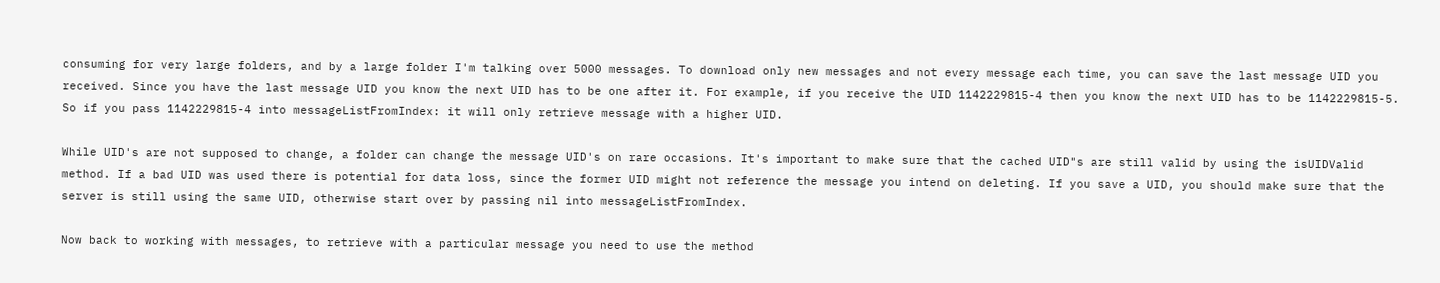consuming for very large folders, and by a large folder I'm talking over 5000 messages. To download only new messages and not every message each time, you can save the last message UID you received. Since you have the last message UID you know the next UID has to be one after it. For example, if you receive the UID 1142229815-4 then you know the next UID has to be 1142229815-5. So if you pass 1142229815-4 into messageListFromIndex: it will only retrieve message with a higher UID.

While UID's are not supposed to change, a folder can change the message UID's on rare occasions. It's important to make sure that the cached UID"s are still valid by using the isUIDValid method. If a bad UID was used there is potential for data loss, since the former UID might not reference the message you intend on deleting. If you save a UID, you should make sure that the server is still using the same UID, otherwise start over by passing nil into messageListFromIndex.

Now back to working with messages, to retrieve with a particular message you need to use the method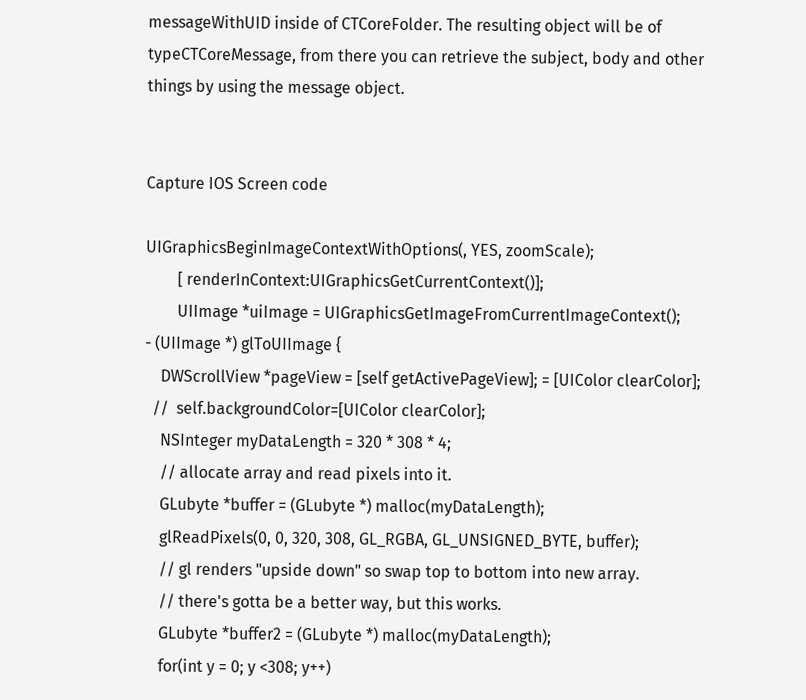messageWithUID inside of CTCoreFolder. The resulting object will be of typeCTCoreMessage, from there you can retrieve the subject, body and other things by using the message object.


Capture IOS Screen code

UIGraphicsBeginImageContextWithOptions(, YES, zoomScale);
        [ renderInContext:UIGraphicsGetCurrentContext()];
        UIImage *uiImage = UIGraphicsGetImageFromCurrentImageContext();
- (UIImage *) glToUIImage {
    DWScrollView *pageView = [self getActivePageView]; = [UIColor clearColor];
  //  self.backgroundColor=[UIColor clearColor];
    NSInteger myDataLength = 320 * 308 * 4;
    // allocate array and read pixels into it.
    GLubyte *buffer = (GLubyte *) malloc(myDataLength);
    glReadPixels(0, 0, 320, 308, GL_RGBA, GL_UNSIGNED_BYTE, buffer);
    // gl renders "upside down" so swap top to bottom into new array.
    // there's gotta be a better way, but this works.
    GLubyte *buffer2 = (GLubyte *) malloc(myDataLength);
    for(int y = 0; y <308; y++)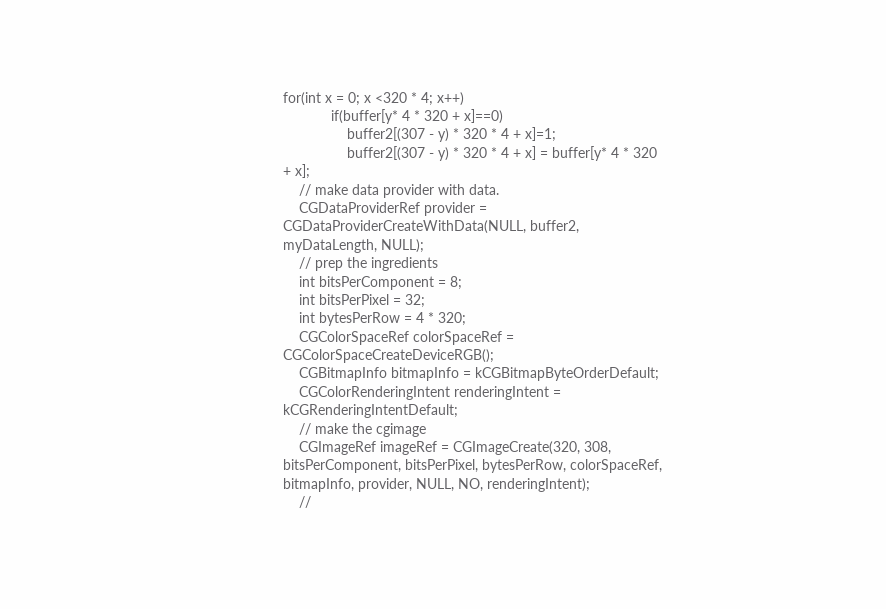for(int x = 0; x <320 * 4; x++)
            if(buffer[y* 4 * 320 + x]==0)
                buffer2[(307 - y) * 320 * 4 + x]=1;
                buffer2[(307 - y) * 320 * 4 + x] = buffer[y* 4 * 320 + x];
    // make data provider with data.
    CGDataProviderRef provider = CGDataProviderCreateWithData(NULL, buffer2, myDataLength, NULL);
    // prep the ingredients
    int bitsPerComponent = 8;
    int bitsPerPixel = 32;
    int bytesPerRow = 4 * 320;
    CGColorSpaceRef colorSpaceRef = CGColorSpaceCreateDeviceRGB();
    CGBitmapInfo bitmapInfo = kCGBitmapByteOrderDefault;
    CGColorRenderingIntent renderingIntent = kCGRenderingIntentDefault;
    // make the cgimage
    CGImageRef imageRef = CGImageCreate(320, 308, bitsPerComponent, bitsPerPixel, bytesPerRow, colorSpaceRef, bitmapInfo, provider, NULL, NO, renderingIntent);
    //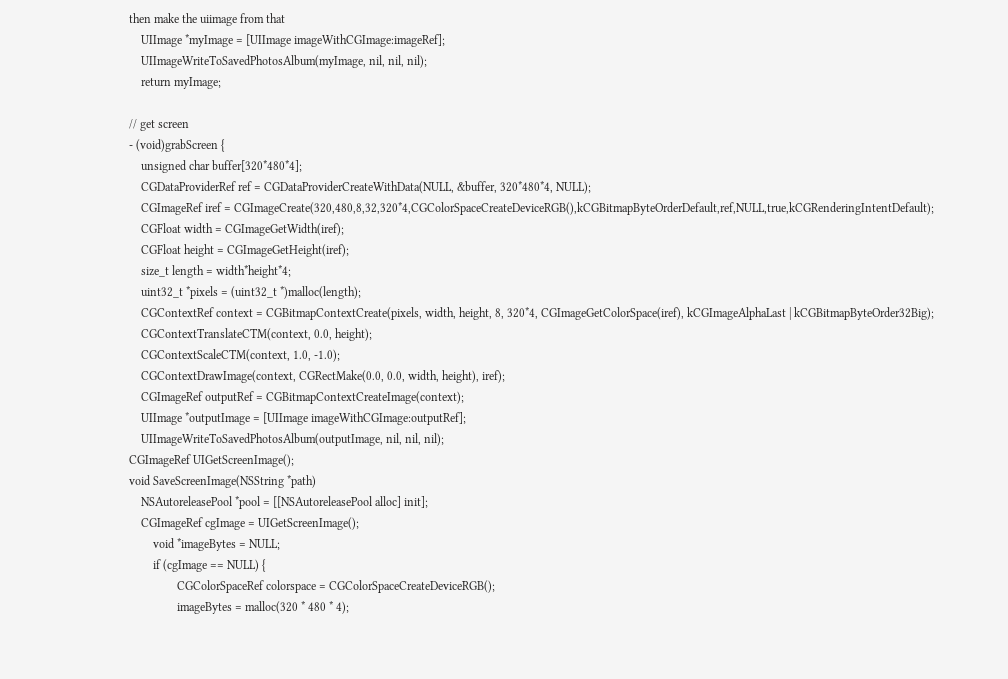then make the uiimage from that
    UIImage *myImage = [UIImage imageWithCGImage:imageRef];
    UIImageWriteToSavedPhotosAlbum(myImage, nil, nil, nil);
    return myImage;

// get screen
- (void)grabScreen {
    unsigned char buffer[320*480*4];
    CGDataProviderRef ref = CGDataProviderCreateWithData(NULL, &buffer, 320*480*4, NULL);
    CGImageRef iref = CGImageCreate(320,480,8,32,320*4,CGColorSpaceCreateDeviceRGB(),kCGBitmapByteOrderDefault,ref,NULL,true,kCGRenderingIntentDefault);
    CGFloat width = CGImageGetWidth(iref);
    CGFloat height = CGImageGetHeight(iref);
    size_t length = width*height*4;
    uint32_t *pixels = (uint32_t *)malloc(length);
    CGContextRef context = CGBitmapContextCreate(pixels, width, height, 8, 320*4, CGImageGetColorSpace(iref), kCGImageAlphaLast | kCGBitmapByteOrder32Big);
    CGContextTranslateCTM(context, 0.0, height);
    CGContextScaleCTM(context, 1.0, -1.0);
    CGContextDrawImage(context, CGRectMake(0.0, 0.0, width, height), iref);
    CGImageRef outputRef = CGBitmapContextCreateImage(context);
    UIImage *outputImage = [UIImage imageWithCGImage:outputRef];
    UIImageWriteToSavedPhotosAlbum(outputImage, nil, nil, nil);
CGImageRef UIGetScreenImage();
void SaveScreenImage(NSString *path)
    NSAutoreleasePool *pool = [[NSAutoreleasePool alloc] init];
    CGImageRef cgImage = UIGetScreenImage();
        void *imageBytes = NULL;
        if (cgImage == NULL) {
                CGColorSpaceRef colorspace = CGColorSpaceCreateDeviceRGB();
                imageBytes = malloc(320 * 480 * 4);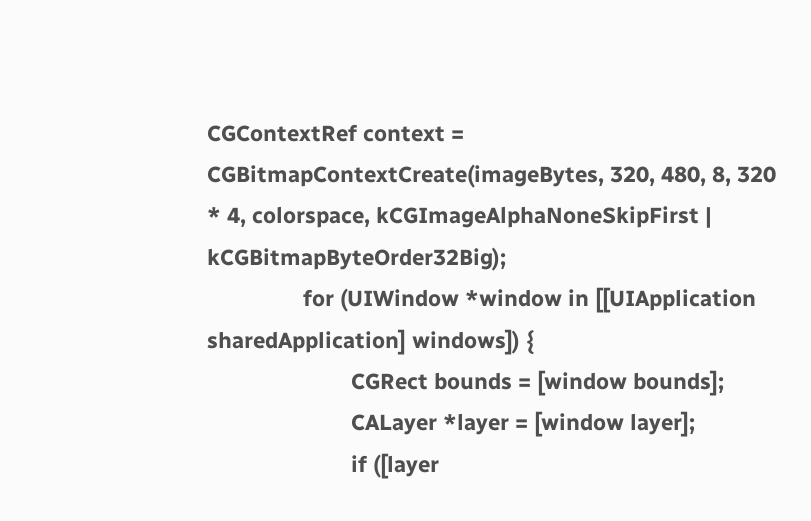CGContextRef context = CGBitmapContextCreate(imageBytes, 320, 480, 8, 320 * 4, colorspace, kCGImageAlphaNoneSkipFirst | kCGBitmapByteOrder32Big);
                for (UIWindow *window in [[UIApplication sharedApplication] windows]) {
                        CGRect bounds = [window bounds];
                        CALayer *layer = [window layer];
                        if ([layer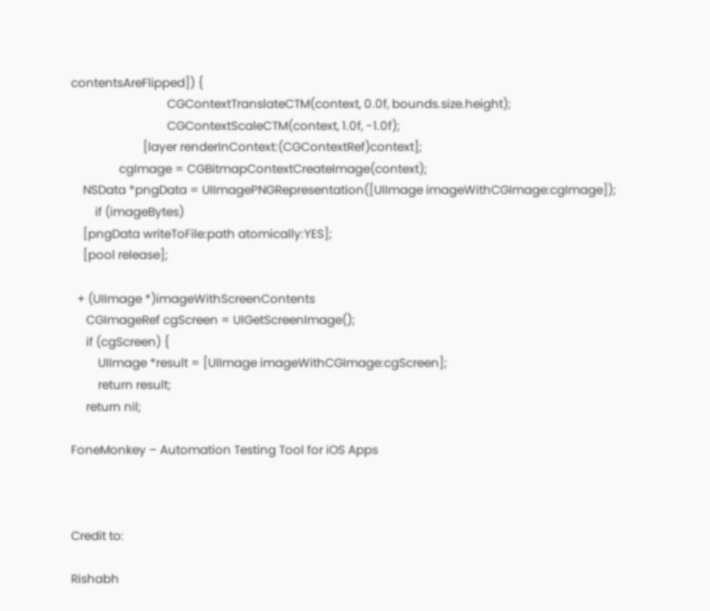contentsAreFlipped]) {
                                CGContextTranslateCTM(context, 0.0f, bounds.size.height);
                                CGContextScaleCTM(context, 1.0f, -1.0f);
                        [layer renderInContext:(CGContextRef)context];
                cgImage = CGBitmapContextCreateImage(context);
    NSData *pngData = UIImagePNGRepresentation([UIImage imageWithCGImage:cgImage]);
        if (imageBytes)
    [pngData writeToFile:path atomically:YES];
    [pool release];

  + (UIImage *)imageWithScreenContents
     CGImageRef cgScreen = UIGetScreenImage();
     if (cgScreen) {
         UIImage *result = [UIImage imageWithCGImage:cgScreen];
         return result;
     return nil;

FoneMonkey – Automation Testing Tool for iOS Apps



Credit to:

Rishabh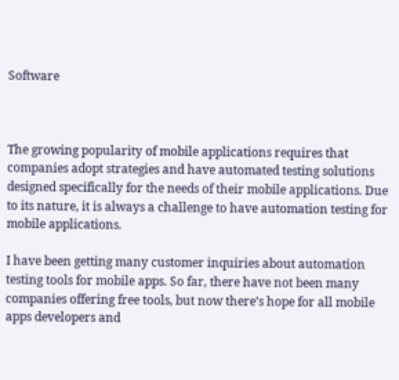Software



The growing popularity of mobile applications requires that companies adopt strategies and have automated testing solutions designed specifically for the needs of their mobile applications. Due to its nature, it is always a challenge to have automation testing for mobile applications.

I have been getting many customer inquiries about automation testing tools for mobile apps. So far, there have not been many companies offering free tools, but now there’s hope for all mobile apps developers and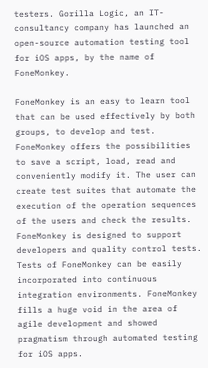testers. Gorilla Logic, an IT-consultancy company has launched an open-source automation testing tool for iOS apps, by the name of FoneMonkey.

FoneMonkey is an easy to learn tool that can be used effectively by both groups, to develop and test. FoneMonkey offers the possibilities to save a script, load, read and conveniently modify it. The user can create test suites that automate the execution of the operation sequences of the users and check the results. FoneMonkey is designed to support developers and quality control tests. Tests of FoneMonkey can be easily incorporated into continuous integration environments. FoneMonkey fills a huge void in the area of agile development and showed pragmatism through automated testing for iOS apps.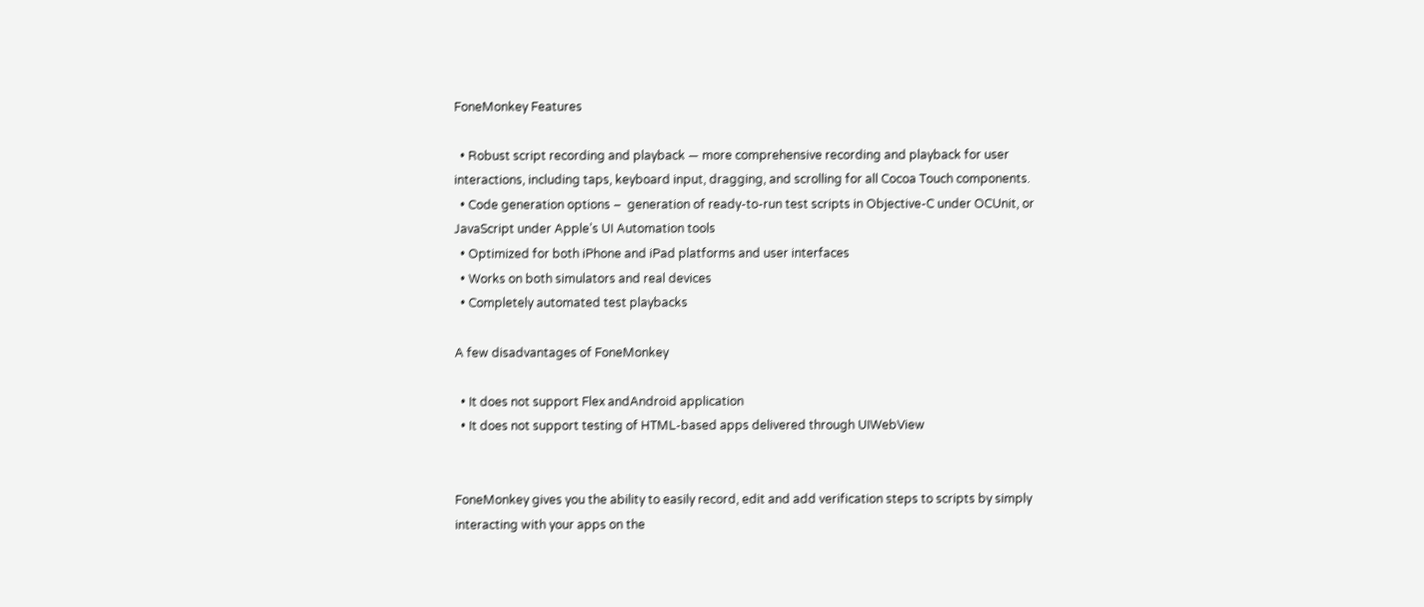FoneMonkey Features

  • Robust script recording and playback — more comprehensive recording and playback for user interactions, including taps, keyboard input, dragging, and scrolling for all Cocoa Touch components.
  • Code generation options –  generation of ready-to-run test scripts in Objective-C under OCUnit, or JavaScript under Apple’s UI Automation tools
  • Optimized for both iPhone and iPad platforms and user interfaces
  • Works on both simulators and real devices
  • Completely automated test playbacks

A few disadvantages of FoneMonkey

  • It does not support Flex andAndroid application
  • It does not support testing of HTML-based apps delivered through UIWebView


FoneMonkey gives you the ability to easily record, edit and add verification steps to scripts by simply interacting with your apps on the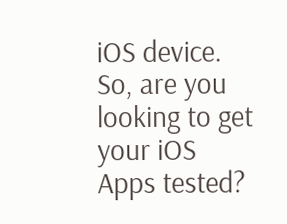iOS device. So, are you looking to get your iOS Apps tested?